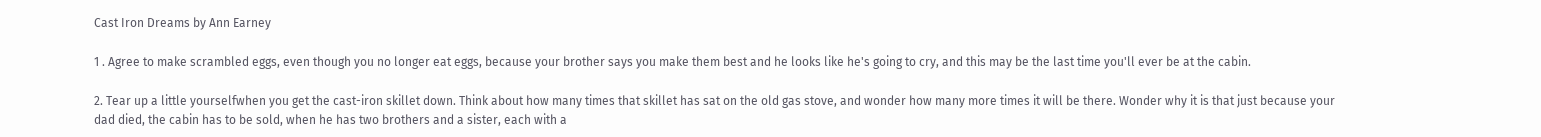Cast Iron Dreams by Ann Earney

1 . Agree to make scrambled eggs, even though you no longer eat eggs, because your brother says you make them best and he looks like he's going to cry, and this may be the last time you'll ever be at the cabin.

2. Tear up a little yourselfwhen you get the cast-iron skillet down. Think about how many times that skillet has sat on the old gas stove, and wonder how many more times it will be there. Wonder why it is that just because your dad died, the cabin has to be sold, when he has two brothers and a sister, each with a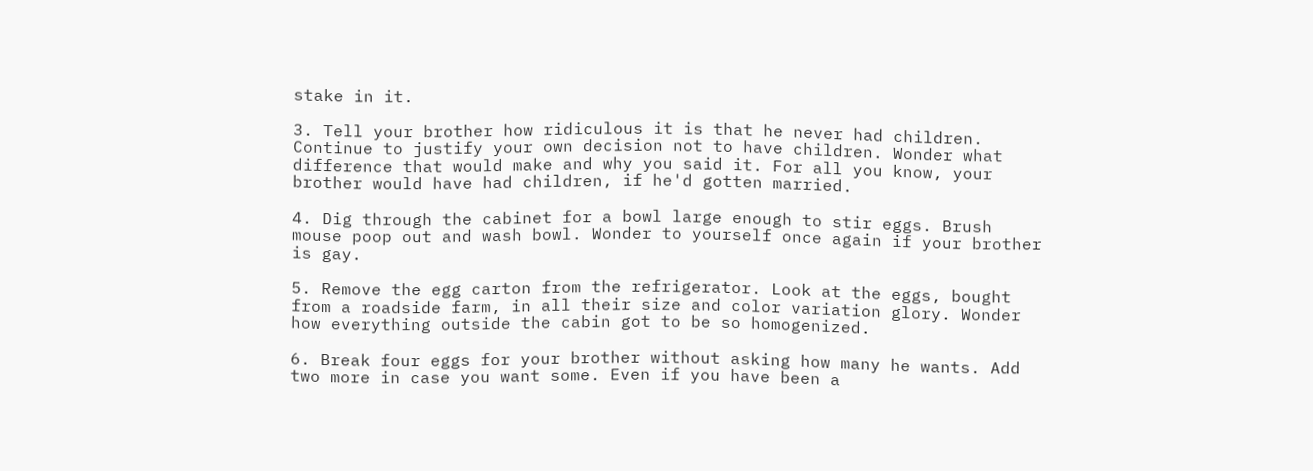stake in it.

3. Tell your brother how ridiculous it is that he never had children. Continue to justify your own decision not to have children. Wonder what difference that would make and why you said it. For all you know, your brother would have had children, if he'd gotten married.

4. Dig through the cabinet for a bowl large enough to stir eggs. Brush mouse poop out and wash bowl. Wonder to yourself once again if your brother is gay.

5. Remove the egg carton from the refrigerator. Look at the eggs, bought from a roadside farm, in all their size and color variation glory. Wonder how everything outside the cabin got to be so homogenized.

6. Break four eggs for your brother without asking how many he wants. Add two more in case you want some. Even if you have been a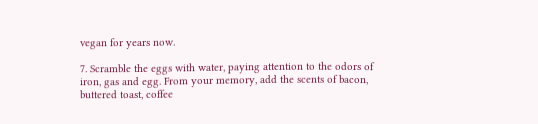vegan for years now.

7. Scramble the eggs with water, paying attention to the odors of iron, gas and egg. From your memory, add the scents of bacon, buttered toast, coffee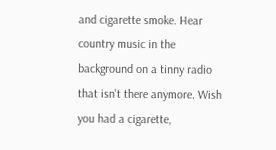and cigarette smoke. Hear country music in the background on a tinny radio that isn't there anymore. Wish you had a cigarette,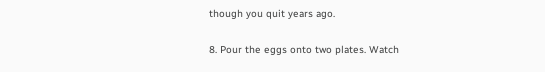though you quit years ago.

8. Pour the eggs onto two plates. Watch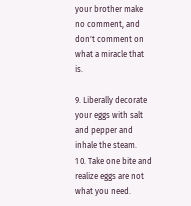your brother make no comment, and don't comment on what a miracle that is.

9. Liberally decorate your eggs with salt and pepper and inhale the steam.
1 0. Take one bite and realize eggs are not what you need.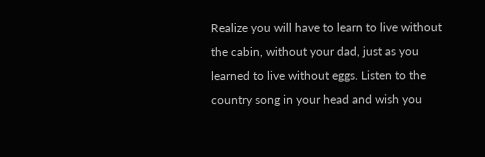Realize you will have to learn to live without the cabin, without your dad, just as you learned to live without eggs. Listen to the country song in your head and wish you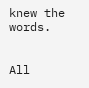knew the words.


All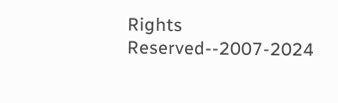Rights Reserved--2007-2024